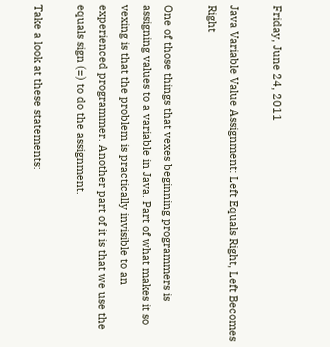Friday, June 24, 2011

Java Variable Value Assignment: Left Equals Right, Left Becomes Right

One of those things that vexes beginning programmers is assigning values to a variable in Java. Part of what makes it so vexing is that the problem is practically invisible to an experienced programmer. Another part of it is that we use the equals sign (=) to do the assignment.

Take a look at these statements: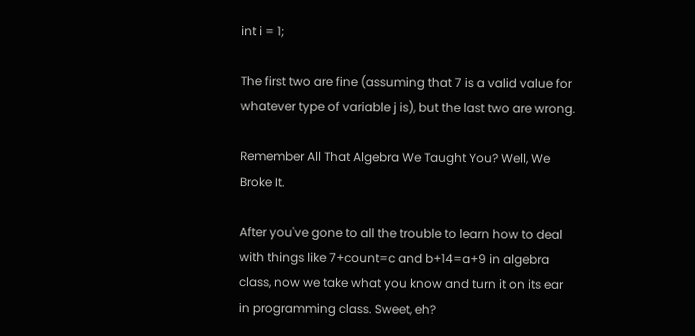int i = 1;

The first two are fine (assuming that 7 is a valid value for whatever type of variable j is), but the last two are wrong.

Remember All That Algebra We Taught You? Well, We Broke It.

After you've gone to all the trouble to learn how to deal with things like 7+count=c and b+14=a+9 in algebra class, now we take what you know and turn it on its ear in programming class. Sweet, eh?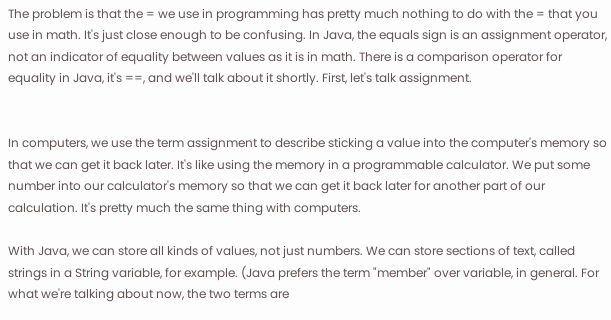The problem is that the = we use in programming has pretty much nothing to do with the = that you use in math. It's just close enough to be confusing. In Java, the equals sign is an assignment operator, not an indicator of equality between values as it is in math. There is a comparison operator for equality in Java, it's ==, and we'll talk about it shortly. First, let's talk assignment.


In computers, we use the term assignment to describe sticking a value into the computer's memory so that we can get it back later. It's like using the memory in a programmable calculator. We put some number into our calculator's memory so that we can get it back later for another part of our calculation. It's pretty much the same thing with computers.

With Java, we can store all kinds of values, not just numbers. We can store sections of text, called strings in a String variable, for example. (Java prefers the term "member" over variable, in general. For what we're talking about now, the two terms are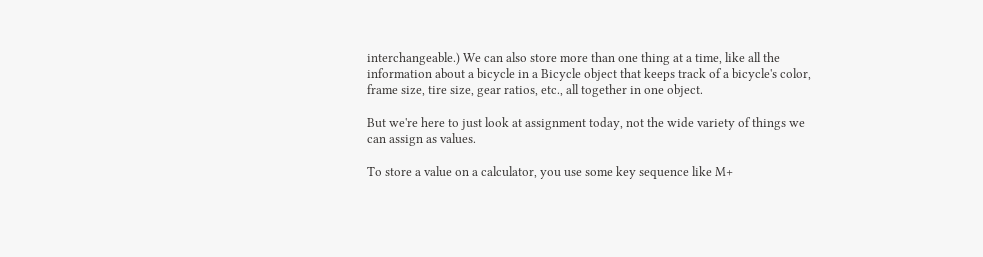interchangeable.) We can also store more than one thing at a time, like all the information about a bicycle in a Bicycle object that keeps track of a bicycle's color, frame size, tire size, gear ratios, etc., all together in one object.

But we're here to just look at assignment today, not the wide variety of things we can assign as values.

To store a value on a calculator, you use some key sequence like M+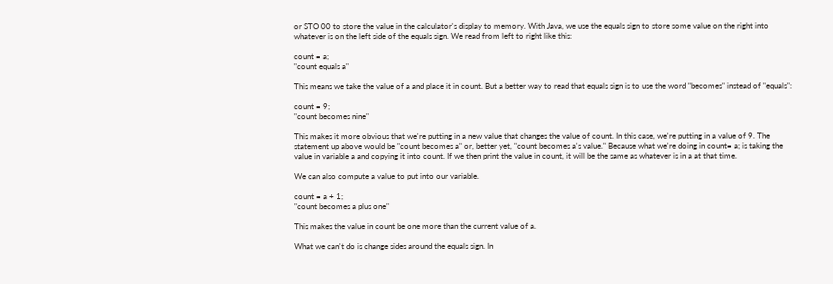or STO 00 to store the value in the calculator's display to memory. With Java, we use the equals sign to store some value on the right into whatever is on the left side of the equals sign. We read from left to right like this:

count = a;
"count equals a"

This means we take the value of a and place it in count. But a better way to read that equals sign is to use the word "becomes" instead of "equals":

count = 9;
"count becomes nine"

This makes it more obvious that we're putting in a new value that changes the value of count. In this case, we're putting in a value of 9. The statement up above would be "count becomes a" or, better yet, "count becomes a's value." Because what we're doing in count= a; is taking the value in variable a and copying it into count. If we then print the value in count, it will be the same as whatever is in a at that time.

We can also compute a value to put into our variable.

count = a + 1;
"count becomes a plus one"

This makes the value in count be one more than the current value of a.

What we can't do is change sides around the equals sign. In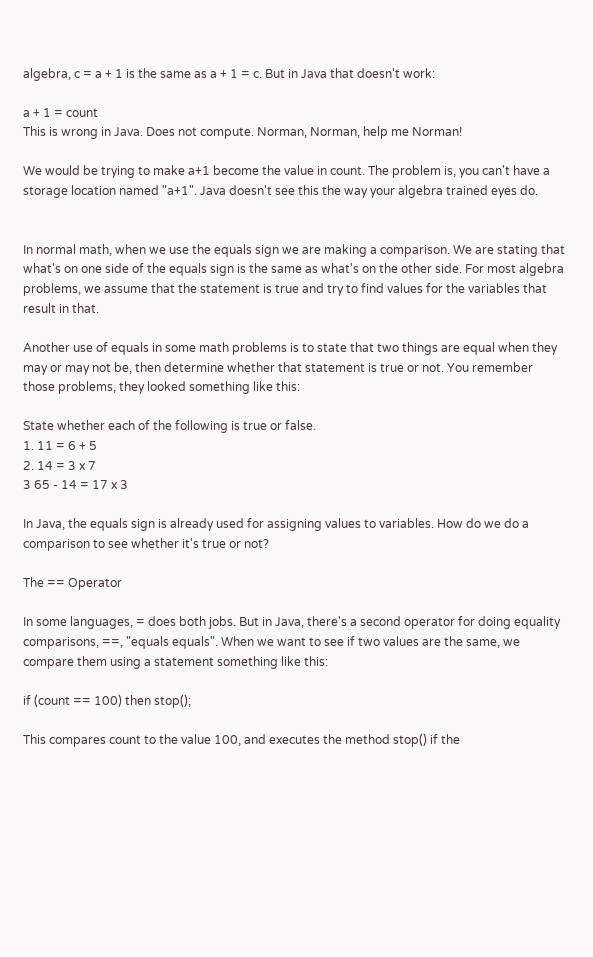algebra, c = a + 1 is the same as a + 1 = c. But in Java that doesn't work:

a + 1 = count
This is wrong in Java. Does not compute. Norman, Norman, help me Norman!

We would be trying to make a+1 become the value in count. The problem is, you can't have a storage location named "a+1". Java doesn't see this the way your algebra trained eyes do.


In normal math, when we use the equals sign we are making a comparison. We are stating that what's on one side of the equals sign is the same as what's on the other side. For most algebra problems, we assume that the statement is true and try to find values for the variables that result in that.

Another use of equals in some math problems is to state that two things are equal when they may or may not be, then determine whether that statement is true or not. You remember those problems, they looked something like this:

State whether each of the following is true or false.
1. 11 = 6 + 5
2. 14 = 3 x 7
3 65 - 14 = 17 x 3

In Java, the equals sign is already used for assigning values to variables. How do we do a comparison to see whether it's true or not?

The == Operator

In some languages, = does both jobs. But in Java, there's a second operator for doing equality comparisons, ==, "equals equals". When we want to see if two values are the same, we compare them using a statement something like this:

if (count == 100) then stop();

This compares count to the value 100, and executes the method stop() if the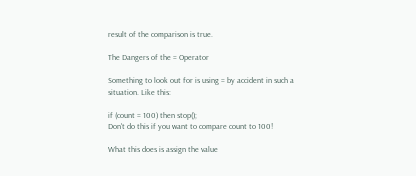result of the comparison is true.

The Dangers of the = Operator

Something to look out for is using = by accident in such a situation. Like this:

if (count = 100) then stop();
Don't do this if you want to compare count to 100!

What this does is assign the value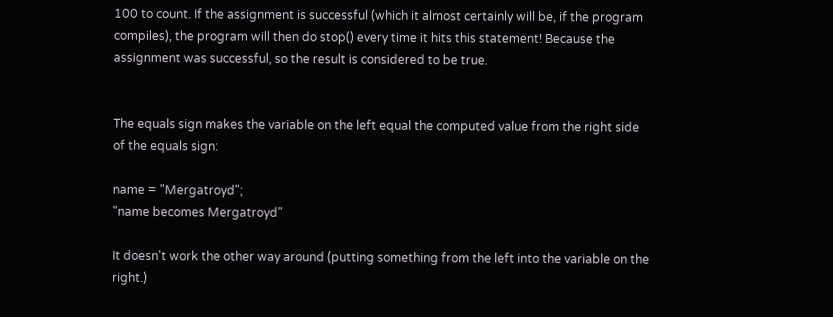100 to count. If the assignment is successful (which it almost certainly will be, if the program compiles), the program will then do stop() every time it hits this statement! Because the assignment was successful, so the result is considered to be true.


The equals sign makes the variable on the left equal the computed value from the right side of the equals sign:

name = "Mergatroyd";
"name becomes Mergatroyd"

It doesn't work the other way around (putting something from the left into the variable on the right.)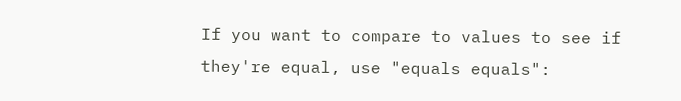If you want to compare to values to see if they're equal, use "equals equals":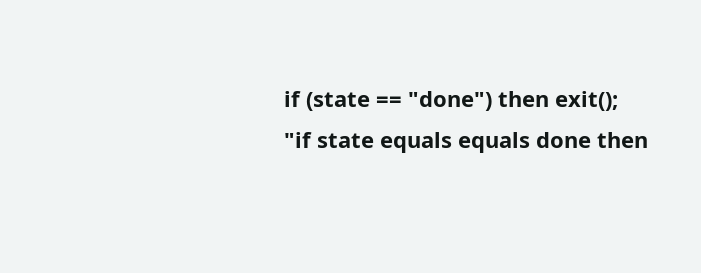if (state == "done") then exit();
"if state equals equals done then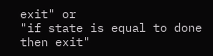exit" or
"if state is equal to done then exit"